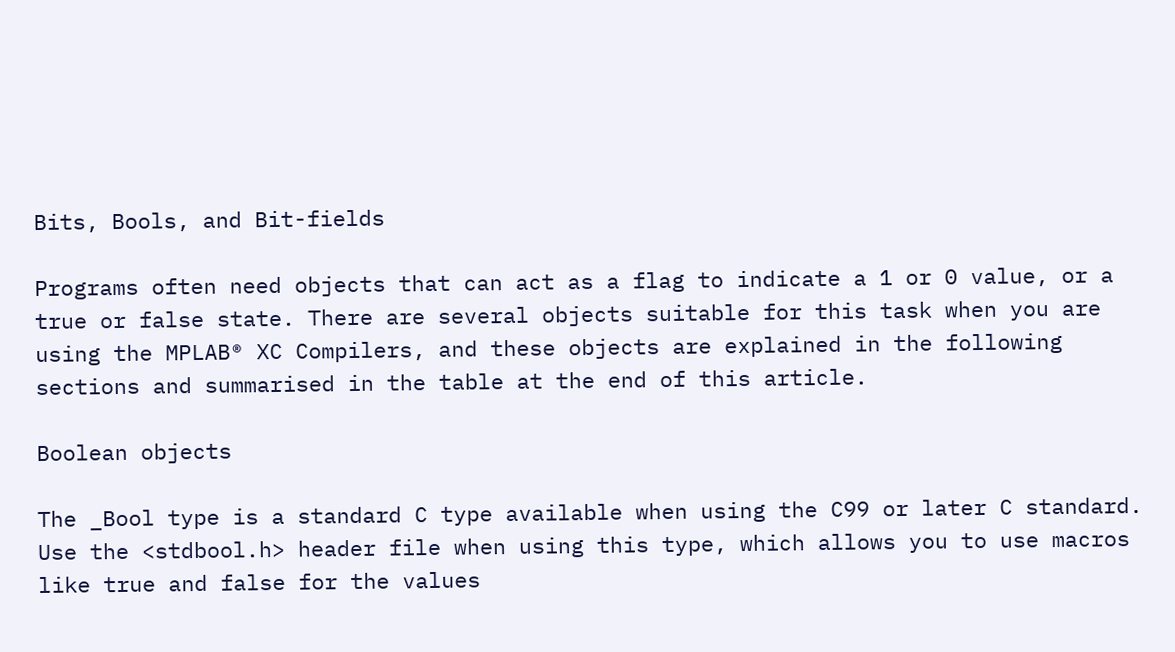Bits, Bools, and Bit-fields

Programs often need objects that can act as a flag to indicate a 1 or 0 value, or a true or false state. There are several objects suitable for this task when you are using the MPLAB® XC Compilers, and these objects are explained in the following sections and summarised in the table at the end of this article.

Boolean objects

The _Bool type is a standard C type available when using the C99 or later C standard. Use the <stdbool.h> header file when using this type, which allows you to use macros like true and false for the values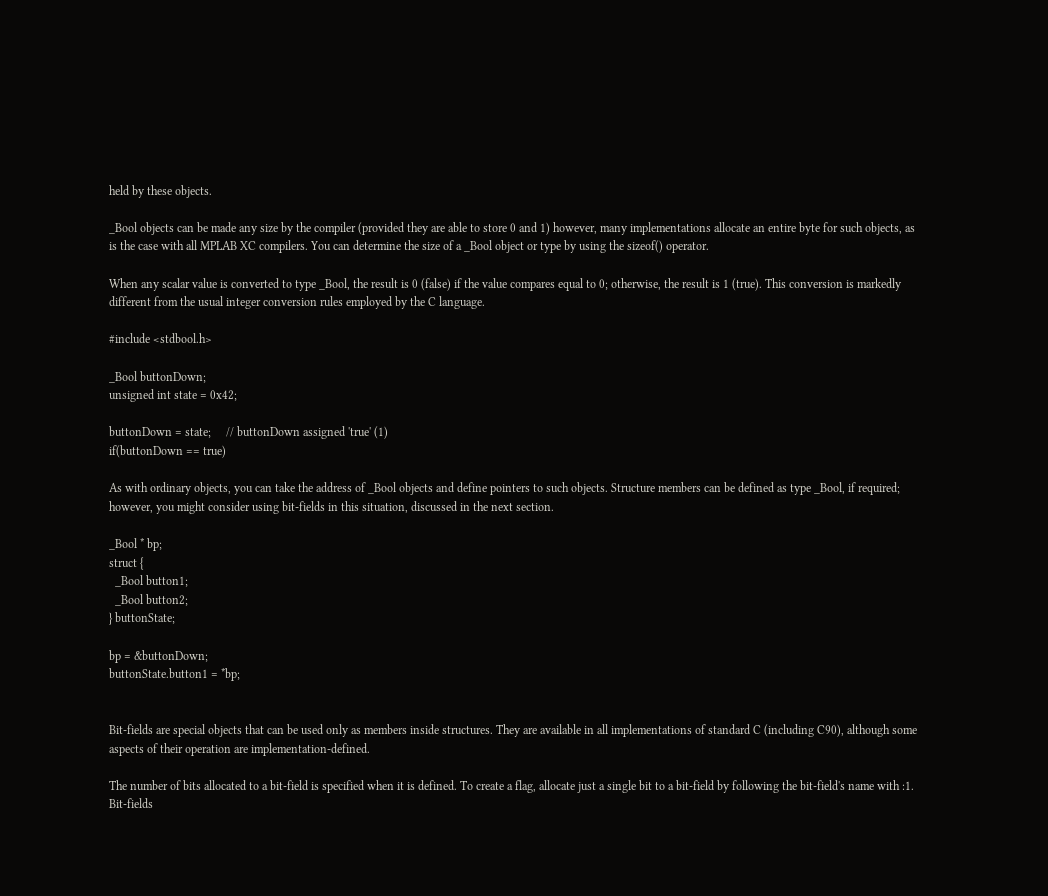held by these objects.

_Bool objects can be made any size by the compiler (provided they are able to store 0 and 1) however, many implementations allocate an entire byte for such objects, as is the case with all MPLAB XC compilers. You can determine the size of a _Bool object or type by using the sizeof() operator.

When any scalar value is converted to type _Bool, the result is 0 (false) if the value compares equal to 0; otherwise, the result is 1 (true). This conversion is markedly different from the usual integer conversion rules employed by the C language.

#include <stdbool.h>

_Bool buttonDown;
unsigned int state = 0x42;

buttonDown = state;     // buttonDown assigned 'true' (1)
if(buttonDown == true)

As with ordinary objects, you can take the address of _Bool objects and define pointers to such objects. Structure members can be defined as type _Bool, if required; however, you might consider using bit-fields in this situation, discussed in the next section.

_Bool * bp;
struct {
  _Bool button1;
  _Bool button2;
} buttonState;

bp = &buttonDown;
buttonState.button1 = *bp;


Bit-fields are special objects that can be used only as members inside structures. They are available in all implementations of standard C (including C90), although some aspects of their operation are implementation-defined.

The number of bits allocated to a bit-field is specified when it is defined. To create a flag, allocate just a single bit to a bit-field by following the bit-field's name with :1. Bit-fields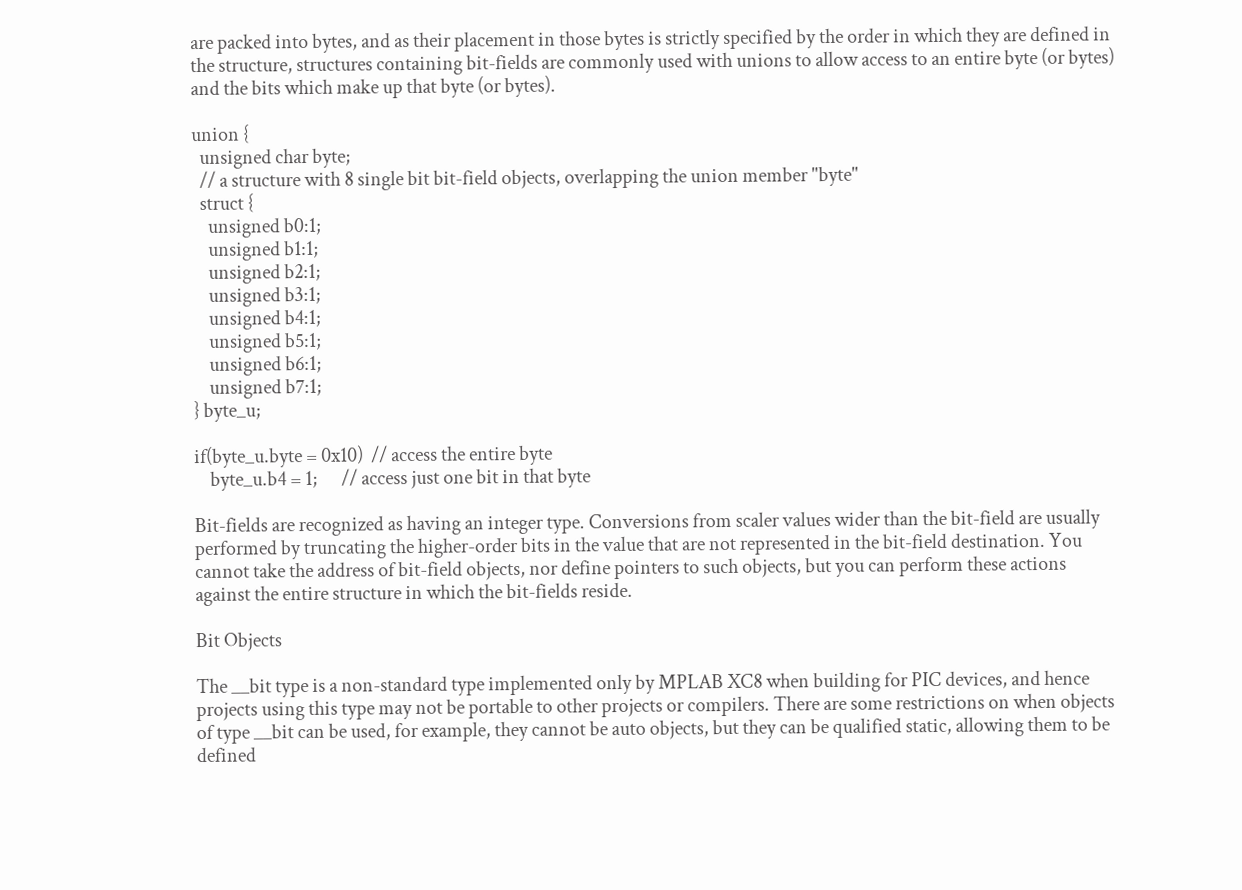are packed into bytes, and as their placement in those bytes is strictly specified by the order in which they are defined in the structure, structures containing bit-fields are commonly used with unions to allow access to an entire byte (or bytes) and the bits which make up that byte (or bytes).

union {
  unsigned char byte;
  // a structure with 8 single bit bit-field objects, overlapping the union member "byte"
  struct {
    unsigned b0:1;
    unsigned b1:1;
    unsigned b2:1;
    unsigned b3:1;
    unsigned b4:1;
    unsigned b5:1;
    unsigned b6:1;
    unsigned b7:1;
} byte_u;

if(byte_u.byte = 0x10)  // access the entire byte
    byte_u.b4 = 1;      // access just one bit in that byte

Bit-fields are recognized as having an integer type. Conversions from scaler values wider than the bit-field are usually performed by truncating the higher-order bits in the value that are not represented in the bit-field destination. You cannot take the address of bit-field objects, nor define pointers to such objects, but you can perform these actions against the entire structure in which the bit-fields reside.

Bit Objects

The __bit type is a non-standard type implemented only by MPLAB XC8 when building for PIC devices, and hence projects using this type may not be portable to other projects or compilers. There are some restrictions on when objects of type __bit can be used, for example, they cannot be auto objects, but they can be qualified static, allowing them to be defined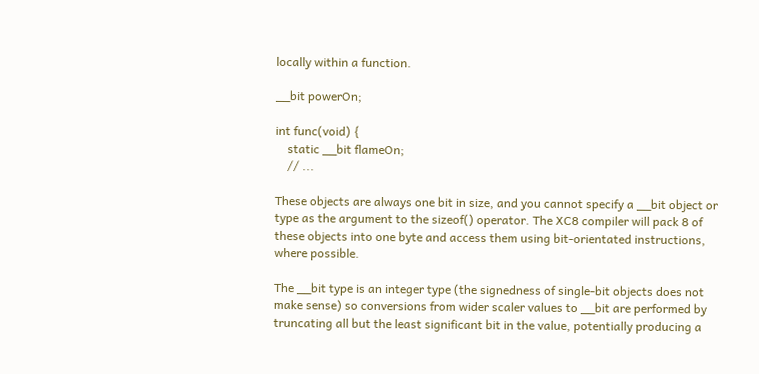locally within a function.

__bit powerOn;

int func(void) {
    static __bit flameOn;
    // ...

These objects are always one bit in size, and you cannot specify a __bit object or type as the argument to the sizeof() operator. The XC8 compiler will pack 8 of these objects into one byte and access them using bit-orientated instructions, where possible.

The __bit type is an integer type (the signedness of single-bit objects does not make sense) so conversions from wider scaler values to __bit are performed by truncating all but the least significant bit in the value, potentially producing a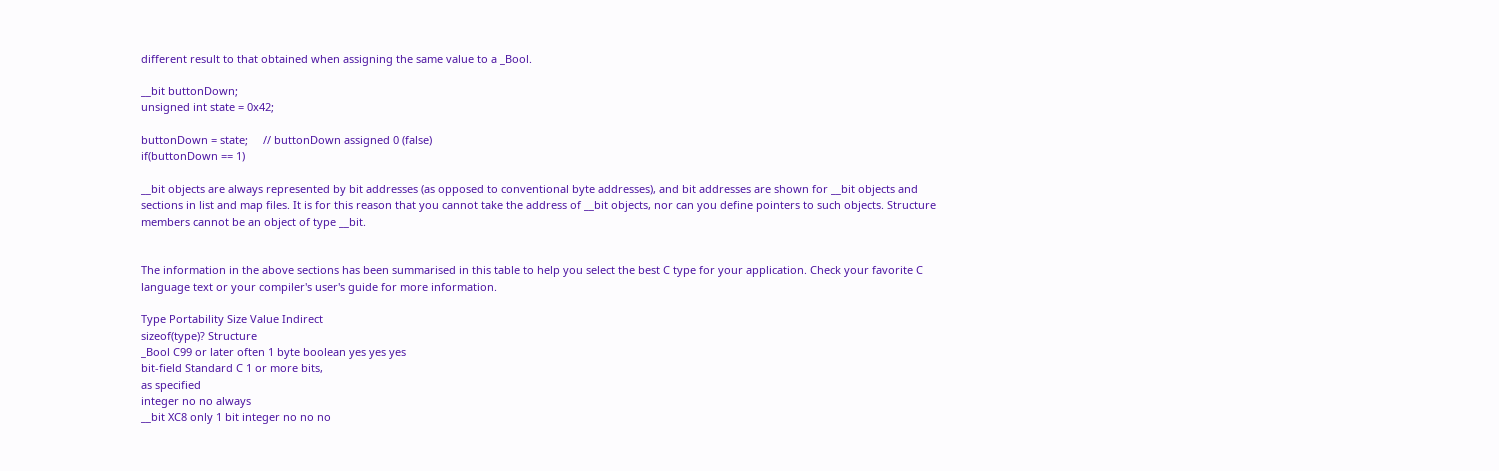different result to that obtained when assigning the same value to a _Bool.

__bit buttonDown;
unsigned int state = 0x42;

buttonDown = state;     // buttonDown assigned 0 (false)
if(buttonDown == 1)

__bit objects are always represented by bit addresses (as opposed to conventional byte addresses), and bit addresses are shown for __bit objects and sections in list and map files. It is for this reason that you cannot take the address of __bit objects, nor can you define pointers to such objects. Structure members cannot be an object of type __bit.


The information in the above sections has been summarised in this table to help you select the best C type for your application. Check your favorite C language text or your compiler's user's guide for more information.

Type Portability Size Value Indirect
sizeof(type)? Structure
_Bool C99 or later often 1 byte boolean yes yes yes
bit-field Standard C 1 or more bits,
as specified
integer no no always
__bit XC8 only 1 bit integer no no no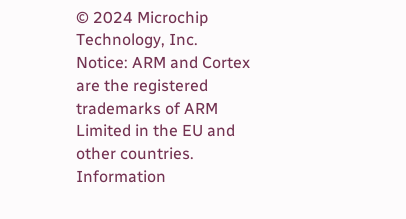© 2024 Microchip Technology, Inc.
Notice: ARM and Cortex are the registered trademarks of ARM Limited in the EU and other countries.
Information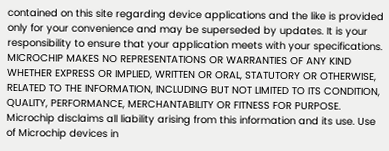contained on this site regarding device applications and the like is provided only for your convenience and may be superseded by updates. It is your responsibility to ensure that your application meets with your specifications. MICROCHIP MAKES NO REPRESENTATIONS OR WARRANTIES OF ANY KIND WHETHER EXPRESS OR IMPLIED, WRITTEN OR ORAL, STATUTORY OR OTHERWISE, RELATED TO THE INFORMATION, INCLUDING BUT NOT LIMITED TO ITS CONDITION, QUALITY, PERFORMANCE, MERCHANTABILITY OR FITNESS FOR PURPOSE. Microchip disclaims all liability arising from this information and its use. Use of Microchip devices in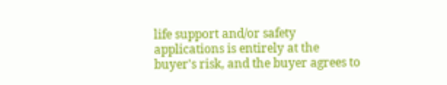life support and/or safety applications is entirely at the buyer's risk, and the buyer agrees to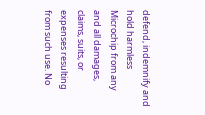defend, indemnify and hold harmless Microchip from any and all damages, claims, suits, or expenses resulting from such use. No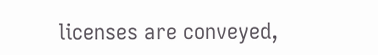licenses are conveyed,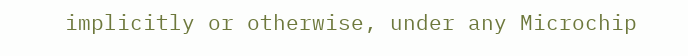implicitly or otherwise, under any Microchip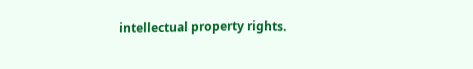intellectual property rights.